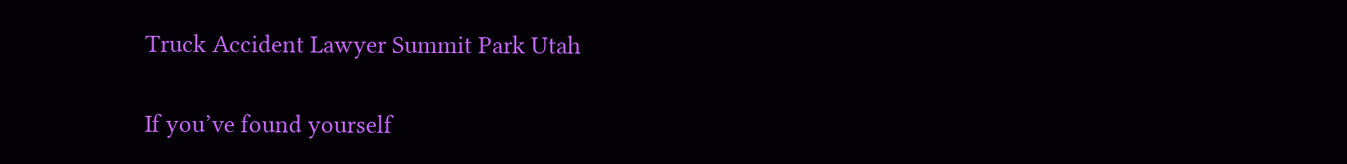Truck Accident Lawyer Summit Park Utah

If you’ve found yourself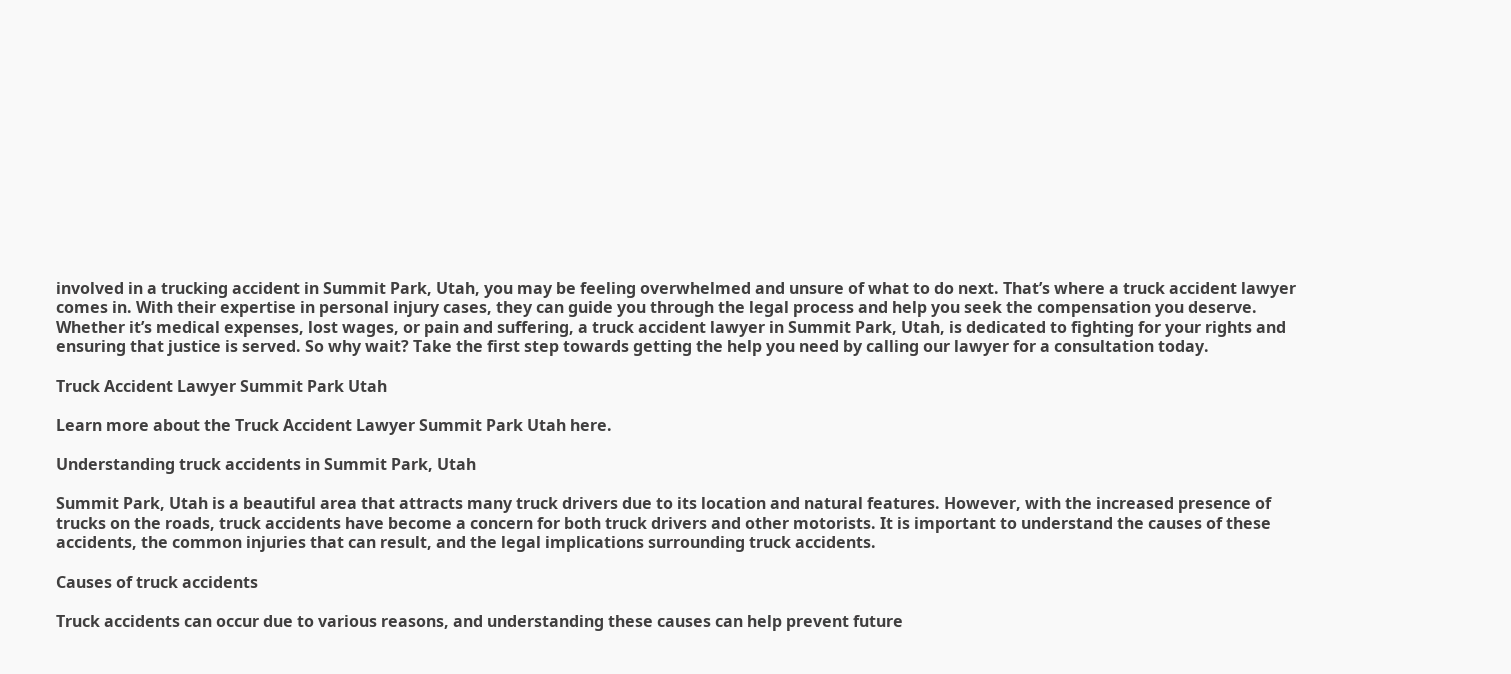involved in a trucking accident in Summit Park, Utah, you may be feeling overwhelmed and unsure of what to do next. That’s where a truck accident lawyer comes in. With their expertise in personal injury cases, they can guide you through the legal process and help you seek the compensation you deserve. Whether it’s medical expenses, lost wages, or pain and suffering, a truck accident lawyer in Summit Park, Utah, is dedicated to fighting for your rights and ensuring that justice is served. So why wait? Take the first step towards getting the help you need by calling our lawyer for a consultation today.

Truck Accident Lawyer Summit Park Utah

Learn more about the Truck Accident Lawyer Summit Park Utah here.

Understanding truck accidents in Summit Park, Utah

Summit Park, Utah is a beautiful area that attracts many truck drivers due to its location and natural features. However, with the increased presence of trucks on the roads, truck accidents have become a concern for both truck drivers and other motorists. It is important to understand the causes of these accidents, the common injuries that can result, and the legal implications surrounding truck accidents.

Causes of truck accidents

Truck accidents can occur due to various reasons, and understanding these causes can help prevent future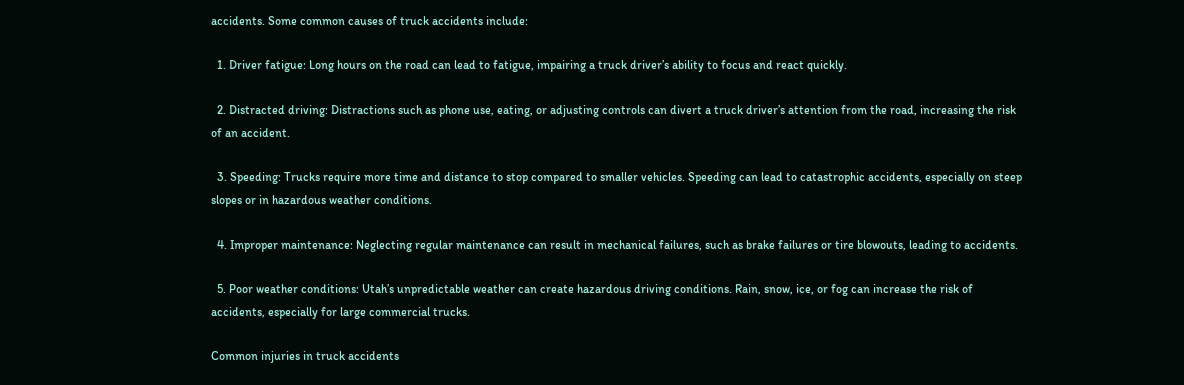accidents. Some common causes of truck accidents include:

  1. Driver fatigue: Long hours on the road can lead to fatigue, impairing a truck driver’s ability to focus and react quickly.

  2. Distracted driving: Distractions such as phone use, eating, or adjusting controls can divert a truck driver’s attention from the road, increasing the risk of an accident.

  3. Speeding: Trucks require more time and distance to stop compared to smaller vehicles. Speeding can lead to catastrophic accidents, especially on steep slopes or in hazardous weather conditions.

  4. Improper maintenance: Neglecting regular maintenance can result in mechanical failures, such as brake failures or tire blowouts, leading to accidents.

  5. Poor weather conditions: Utah’s unpredictable weather can create hazardous driving conditions. Rain, snow, ice, or fog can increase the risk of accidents, especially for large commercial trucks.

Common injuries in truck accidents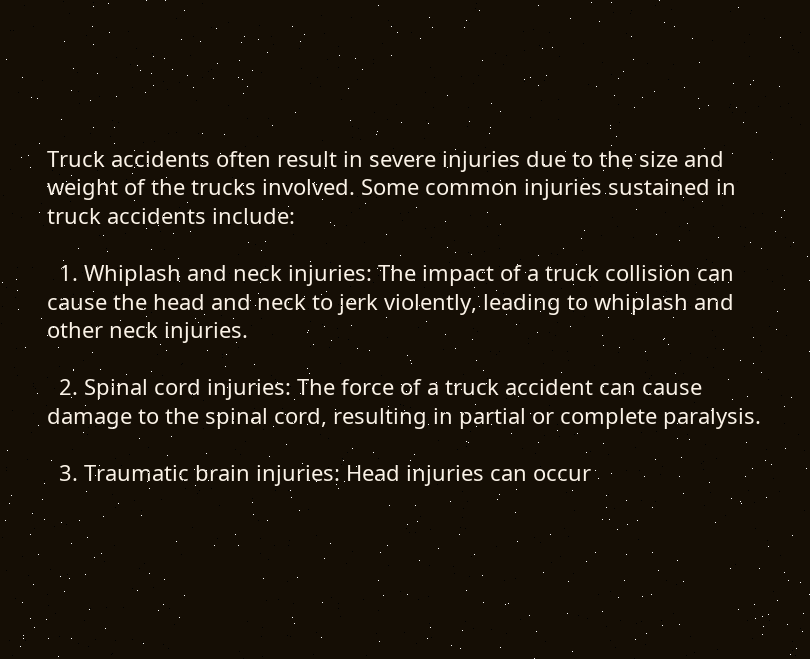Truck accidents often result in severe injuries due to the size and weight of the trucks involved. Some common injuries sustained in truck accidents include:

  1. Whiplash and neck injuries: The impact of a truck collision can cause the head and neck to jerk violently, leading to whiplash and other neck injuries.

  2. Spinal cord injuries: The force of a truck accident can cause damage to the spinal cord, resulting in partial or complete paralysis.

  3. Traumatic brain injuries: Head injuries can occur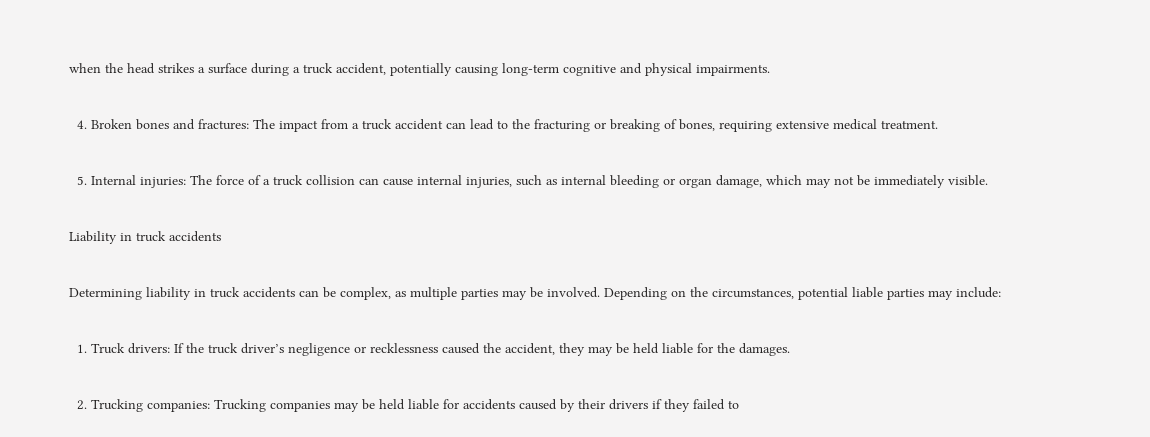when the head strikes a surface during a truck accident, potentially causing long-term cognitive and physical impairments.

  4. Broken bones and fractures: The impact from a truck accident can lead to the fracturing or breaking of bones, requiring extensive medical treatment.

  5. Internal injuries: The force of a truck collision can cause internal injuries, such as internal bleeding or organ damage, which may not be immediately visible.

Liability in truck accidents

Determining liability in truck accidents can be complex, as multiple parties may be involved. Depending on the circumstances, potential liable parties may include:

  1. Truck drivers: If the truck driver’s negligence or recklessness caused the accident, they may be held liable for the damages.

  2. Trucking companies: Trucking companies may be held liable for accidents caused by their drivers if they failed to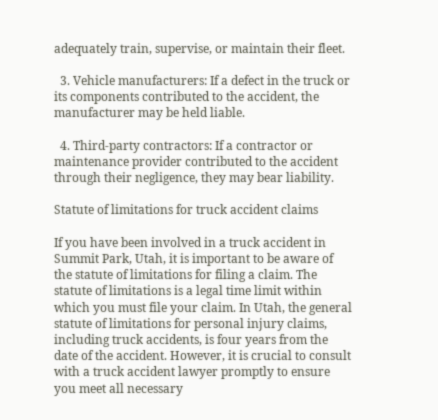adequately train, supervise, or maintain their fleet.

  3. Vehicle manufacturers: If a defect in the truck or its components contributed to the accident, the manufacturer may be held liable.

  4. Third-party contractors: If a contractor or maintenance provider contributed to the accident through their negligence, they may bear liability.

Statute of limitations for truck accident claims

If you have been involved in a truck accident in Summit Park, Utah, it is important to be aware of the statute of limitations for filing a claim. The statute of limitations is a legal time limit within which you must file your claim. In Utah, the general statute of limitations for personal injury claims, including truck accidents, is four years from the date of the accident. However, it is crucial to consult with a truck accident lawyer promptly to ensure you meet all necessary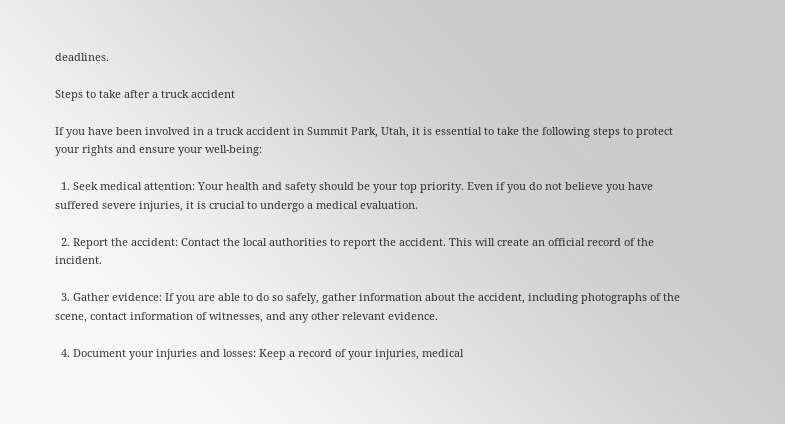deadlines.

Steps to take after a truck accident

If you have been involved in a truck accident in Summit Park, Utah, it is essential to take the following steps to protect your rights and ensure your well-being:

  1. Seek medical attention: Your health and safety should be your top priority. Even if you do not believe you have suffered severe injuries, it is crucial to undergo a medical evaluation.

  2. Report the accident: Contact the local authorities to report the accident. This will create an official record of the incident.

  3. Gather evidence: If you are able to do so safely, gather information about the accident, including photographs of the scene, contact information of witnesses, and any other relevant evidence.

  4. Document your injuries and losses: Keep a record of your injuries, medical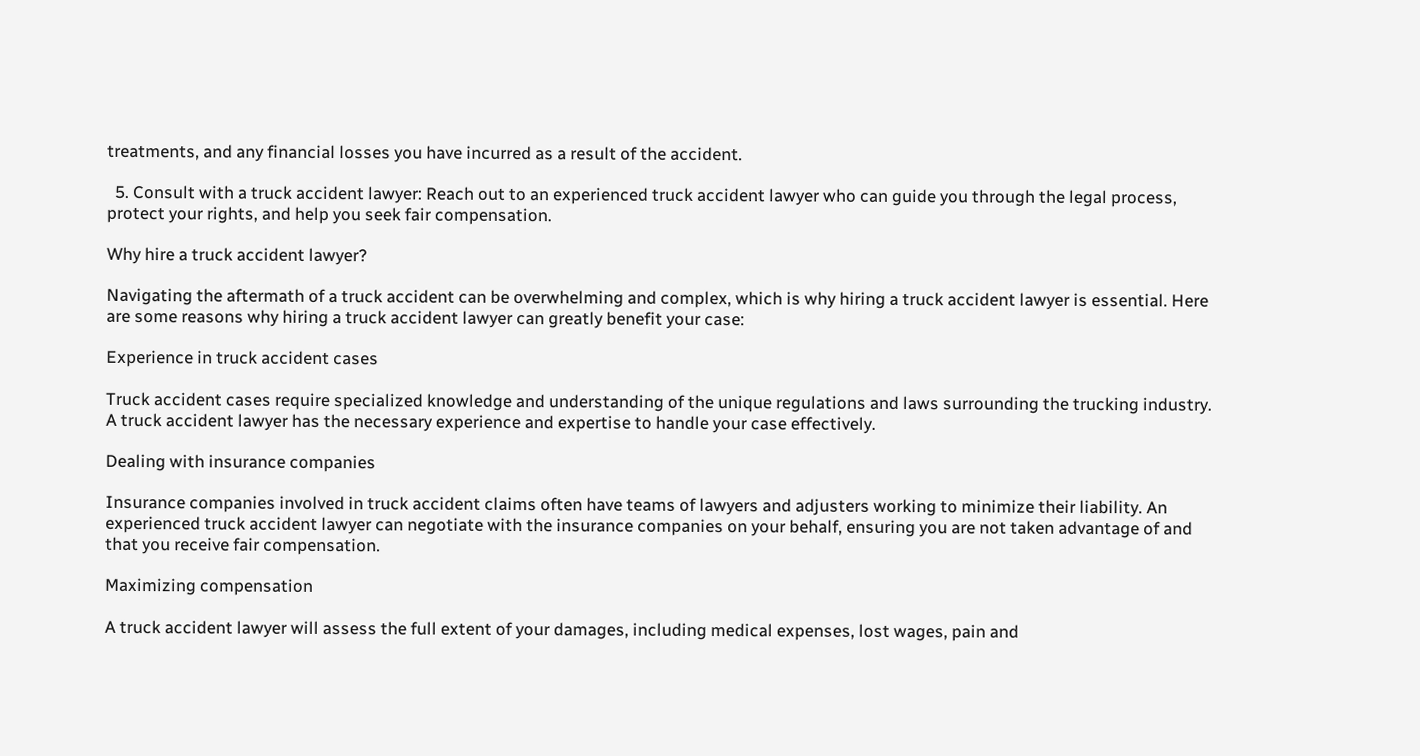treatments, and any financial losses you have incurred as a result of the accident.

  5. Consult with a truck accident lawyer: Reach out to an experienced truck accident lawyer who can guide you through the legal process, protect your rights, and help you seek fair compensation.

Why hire a truck accident lawyer?

Navigating the aftermath of a truck accident can be overwhelming and complex, which is why hiring a truck accident lawyer is essential. Here are some reasons why hiring a truck accident lawyer can greatly benefit your case:

Experience in truck accident cases

Truck accident cases require specialized knowledge and understanding of the unique regulations and laws surrounding the trucking industry. A truck accident lawyer has the necessary experience and expertise to handle your case effectively.

Dealing with insurance companies

Insurance companies involved in truck accident claims often have teams of lawyers and adjusters working to minimize their liability. An experienced truck accident lawyer can negotiate with the insurance companies on your behalf, ensuring you are not taken advantage of and that you receive fair compensation.

Maximizing compensation

A truck accident lawyer will assess the full extent of your damages, including medical expenses, lost wages, pain and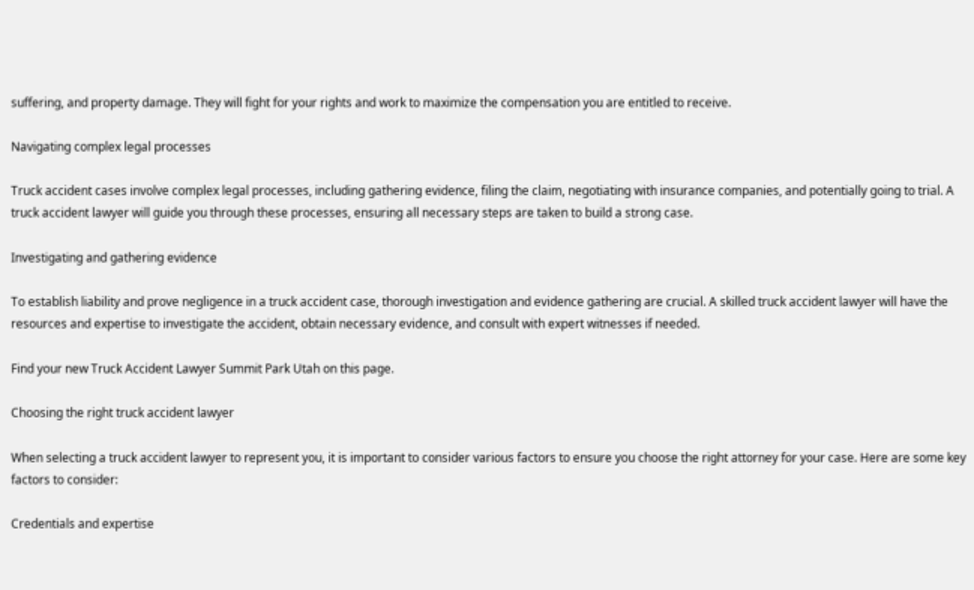suffering, and property damage. They will fight for your rights and work to maximize the compensation you are entitled to receive.

Navigating complex legal processes

Truck accident cases involve complex legal processes, including gathering evidence, filing the claim, negotiating with insurance companies, and potentially going to trial. A truck accident lawyer will guide you through these processes, ensuring all necessary steps are taken to build a strong case.

Investigating and gathering evidence

To establish liability and prove negligence in a truck accident case, thorough investigation and evidence gathering are crucial. A skilled truck accident lawyer will have the resources and expertise to investigate the accident, obtain necessary evidence, and consult with expert witnesses if needed.

Find your new Truck Accident Lawyer Summit Park Utah on this page.

Choosing the right truck accident lawyer

When selecting a truck accident lawyer to represent you, it is important to consider various factors to ensure you choose the right attorney for your case. Here are some key factors to consider:

Credentials and expertise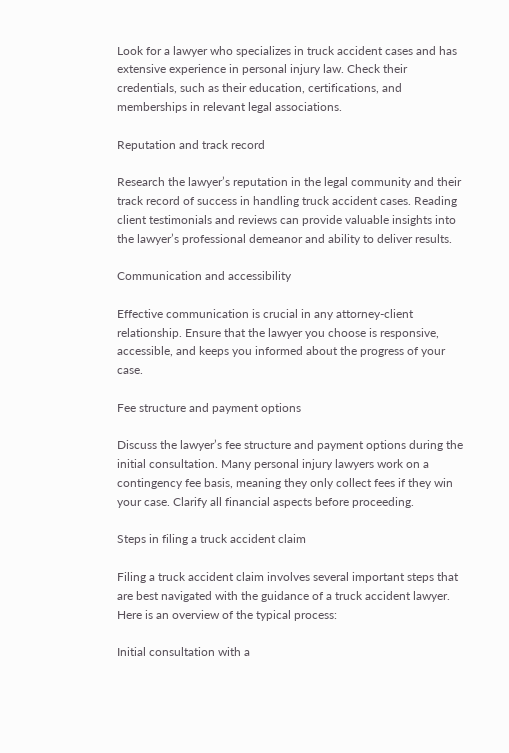Look for a lawyer who specializes in truck accident cases and has extensive experience in personal injury law. Check their credentials, such as their education, certifications, and memberships in relevant legal associations.

Reputation and track record

Research the lawyer’s reputation in the legal community and their track record of success in handling truck accident cases. Reading client testimonials and reviews can provide valuable insights into the lawyer’s professional demeanor and ability to deliver results.

Communication and accessibility

Effective communication is crucial in any attorney-client relationship. Ensure that the lawyer you choose is responsive, accessible, and keeps you informed about the progress of your case.

Fee structure and payment options

Discuss the lawyer’s fee structure and payment options during the initial consultation. Many personal injury lawyers work on a contingency fee basis, meaning they only collect fees if they win your case. Clarify all financial aspects before proceeding.

Steps in filing a truck accident claim

Filing a truck accident claim involves several important steps that are best navigated with the guidance of a truck accident lawyer. Here is an overview of the typical process:

Initial consultation with a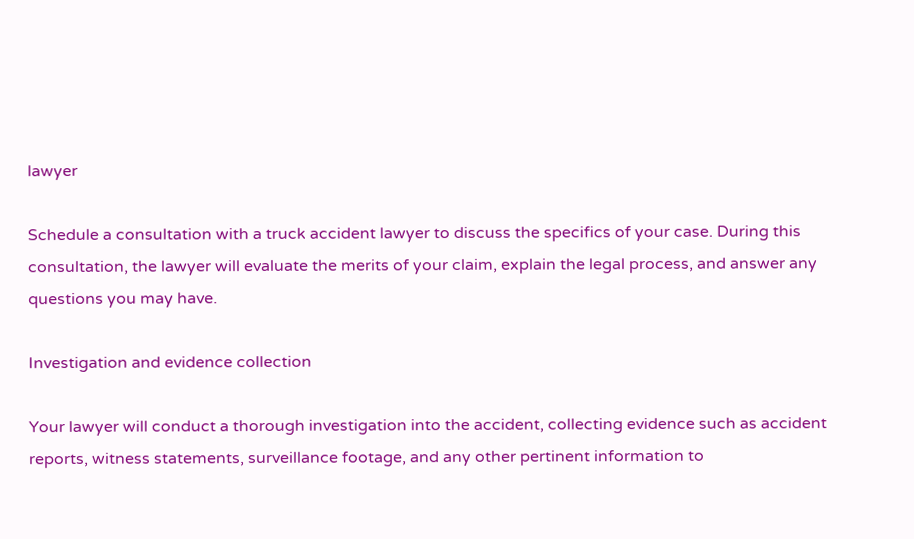lawyer

Schedule a consultation with a truck accident lawyer to discuss the specifics of your case. During this consultation, the lawyer will evaluate the merits of your claim, explain the legal process, and answer any questions you may have.

Investigation and evidence collection

Your lawyer will conduct a thorough investigation into the accident, collecting evidence such as accident reports, witness statements, surveillance footage, and any other pertinent information to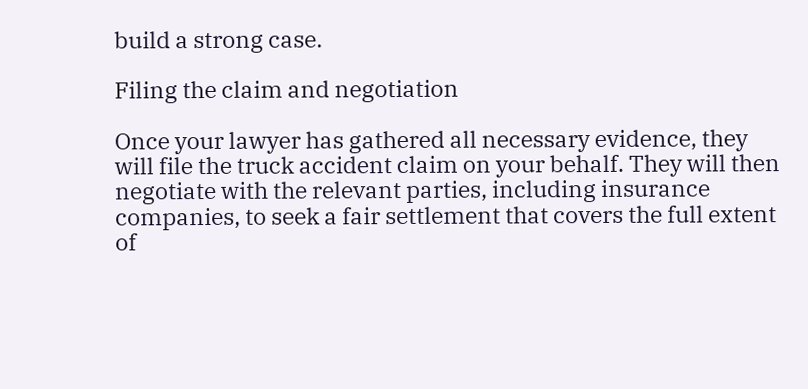build a strong case.

Filing the claim and negotiation

Once your lawyer has gathered all necessary evidence, they will file the truck accident claim on your behalf. They will then negotiate with the relevant parties, including insurance companies, to seek a fair settlement that covers the full extent of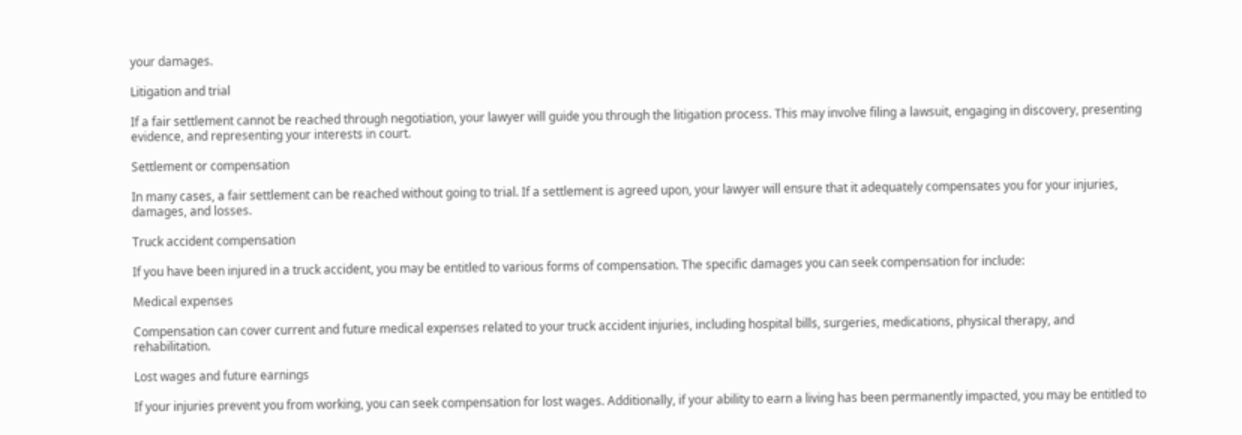your damages.

Litigation and trial

If a fair settlement cannot be reached through negotiation, your lawyer will guide you through the litigation process. This may involve filing a lawsuit, engaging in discovery, presenting evidence, and representing your interests in court.

Settlement or compensation

In many cases, a fair settlement can be reached without going to trial. If a settlement is agreed upon, your lawyer will ensure that it adequately compensates you for your injuries, damages, and losses.

Truck accident compensation

If you have been injured in a truck accident, you may be entitled to various forms of compensation. The specific damages you can seek compensation for include:

Medical expenses

Compensation can cover current and future medical expenses related to your truck accident injuries, including hospital bills, surgeries, medications, physical therapy, and rehabilitation.

Lost wages and future earnings

If your injuries prevent you from working, you can seek compensation for lost wages. Additionally, if your ability to earn a living has been permanently impacted, you may be entitled to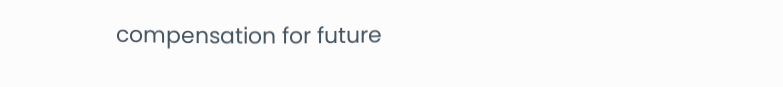compensation for future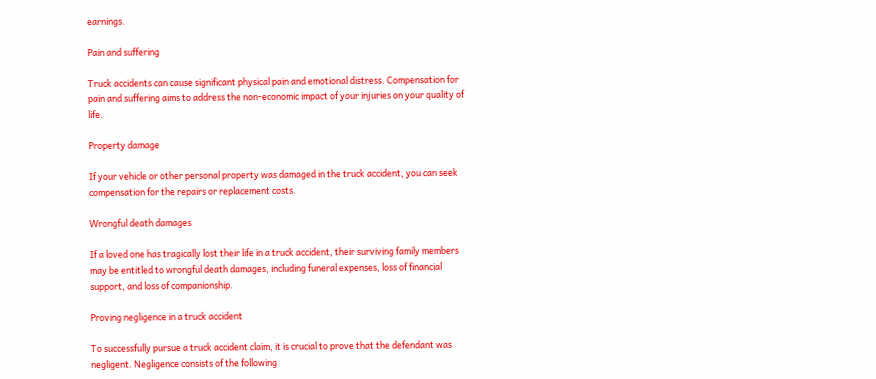earnings.

Pain and suffering

Truck accidents can cause significant physical pain and emotional distress. Compensation for pain and suffering aims to address the non-economic impact of your injuries on your quality of life.

Property damage

If your vehicle or other personal property was damaged in the truck accident, you can seek compensation for the repairs or replacement costs.

Wrongful death damages

If a loved one has tragically lost their life in a truck accident, their surviving family members may be entitled to wrongful death damages, including funeral expenses, loss of financial support, and loss of companionship.

Proving negligence in a truck accident

To successfully pursue a truck accident claim, it is crucial to prove that the defendant was negligent. Negligence consists of the following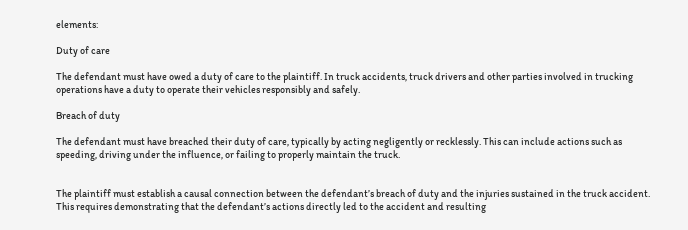elements:

Duty of care

The defendant must have owed a duty of care to the plaintiff. In truck accidents, truck drivers and other parties involved in trucking operations have a duty to operate their vehicles responsibly and safely.

Breach of duty

The defendant must have breached their duty of care, typically by acting negligently or recklessly. This can include actions such as speeding, driving under the influence, or failing to properly maintain the truck.


The plaintiff must establish a causal connection between the defendant’s breach of duty and the injuries sustained in the truck accident. This requires demonstrating that the defendant’s actions directly led to the accident and resulting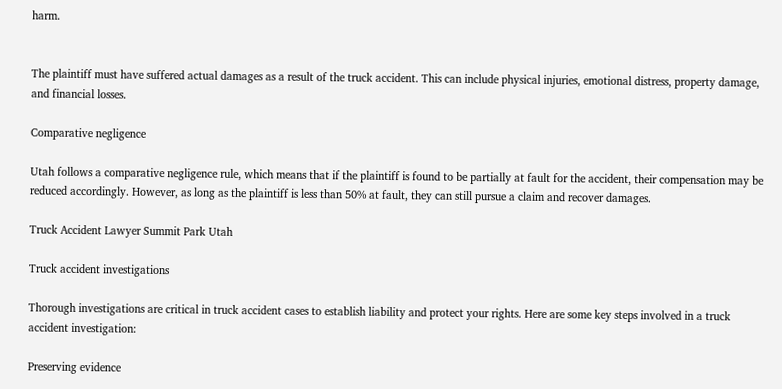harm.


The plaintiff must have suffered actual damages as a result of the truck accident. This can include physical injuries, emotional distress, property damage, and financial losses.

Comparative negligence

Utah follows a comparative negligence rule, which means that if the plaintiff is found to be partially at fault for the accident, their compensation may be reduced accordingly. However, as long as the plaintiff is less than 50% at fault, they can still pursue a claim and recover damages.

Truck Accident Lawyer Summit Park Utah

Truck accident investigations

Thorough investigations are critical in truck accident cases to establish liability and protect your rights. Here are some key steps involved in a truck accident investigation:

Preserving evidence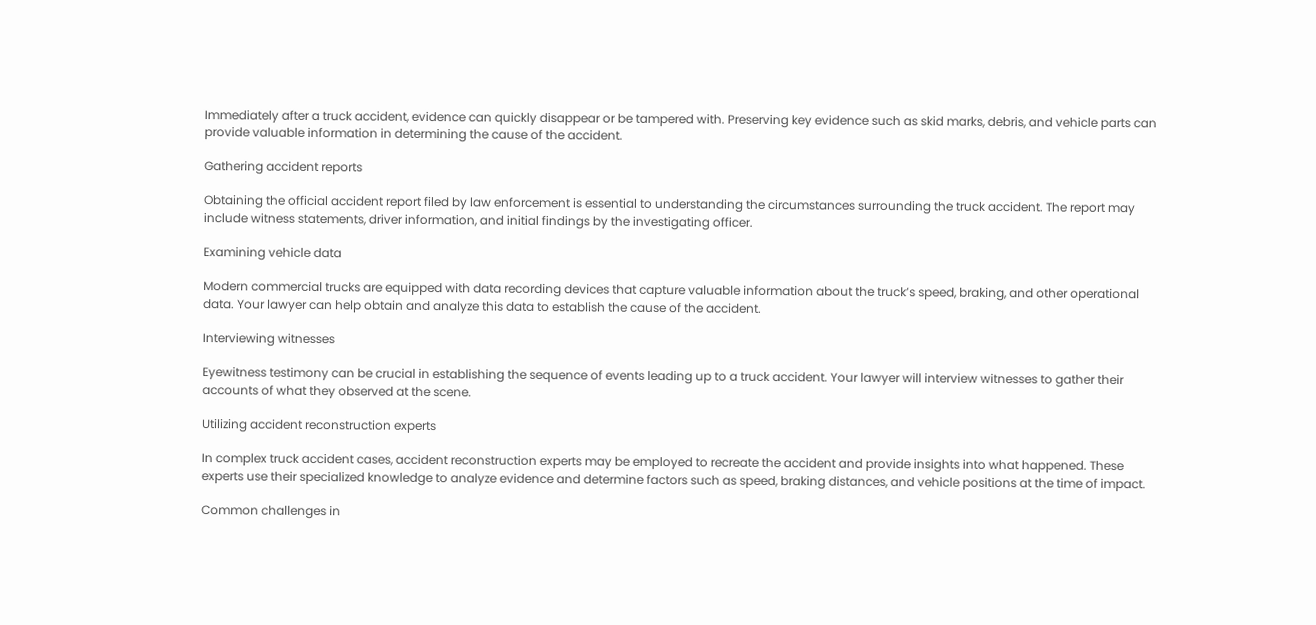Immediately after a truck accident, evidence can quickly disappear or be tampered with. Preserving key evidence such as skid marks, debris, and vehicle parts can provide valuable information in determining the cause of the accident.

Gathering accident reports

Obtaining the official accident report filed by law enforcement is essential to understanding the circumstances surrounding the truck accident. The report may include witness statements, driver information, and initial findings by the investigating officer.

Examining vehicle data

Modern commercial trucks are equipped with data recording devices that capture valuable information about the truck’s speed, braking, and other operational data. Your lawyer can help obtain and analyze this data to establish the cause of the accident.

Interviewing witnesses

Eyewitness testimony can be crucial in establishing the sequence of events leading up to a truck accident. Your lawyer will interview witnesses to gather their accounts of what they observed at the scene.

Utilizing accident reconstruction experts

In complex truck accident cases, accident reconstruction experts may be employed to recreate the accident and provide insights into what happened. These experts use their specialized knowledge to analyze evidence and determine factors such as speed, braking distances, and vehicle positions at the time of impact.

Common challenges in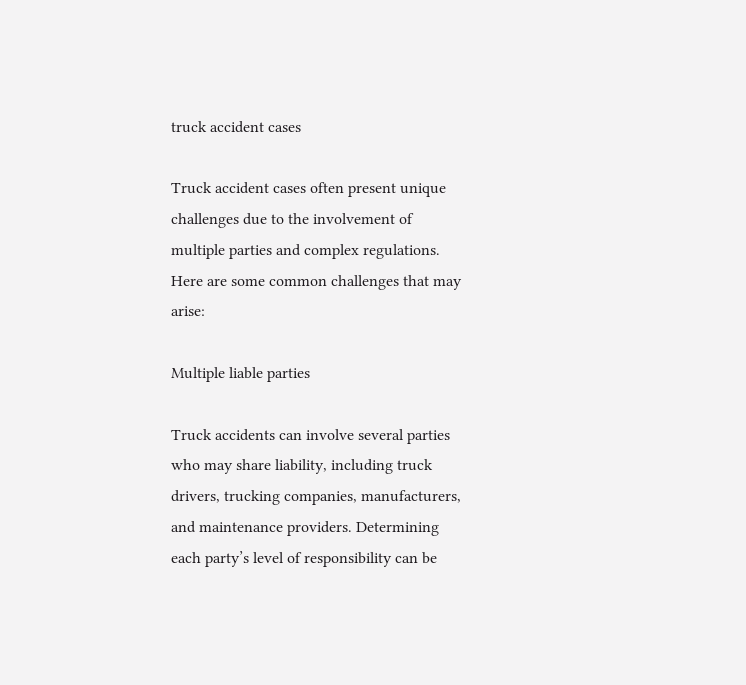truck accident cases

Truck accident cases often present unique challenges due to the involvement of multiple parties and complex regulations. Here are some common challenges that may arise:

Multiple liable parties

Truck accidents can involve several parties who may share liability, including truck drivers, trucking companies, manufacturers, and maintenance providers. Determining each party’s level of responsibility can be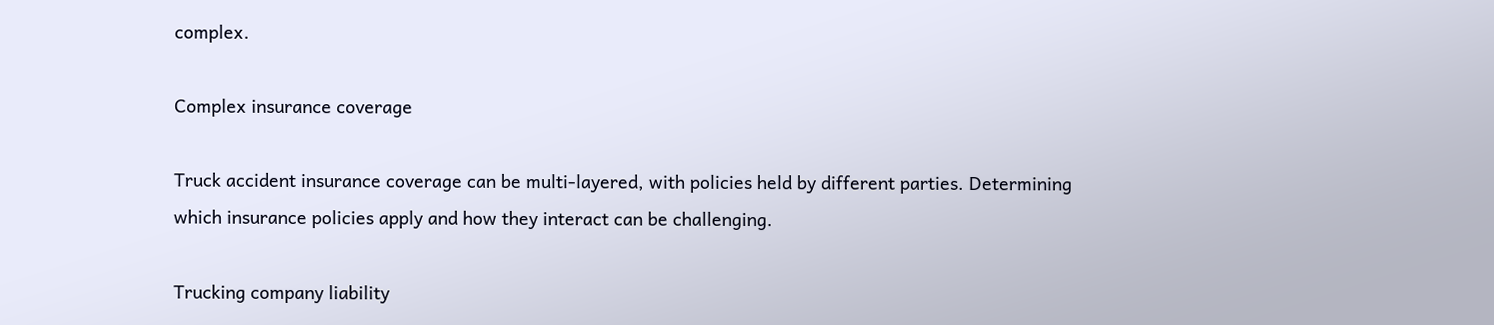complex.

Complex insurance coverage

Truck accident insurance coverage can be multi-layered, with policies held by different parties. Determining which insurance policies apply and how they interact can be challenging.

Trucking company liability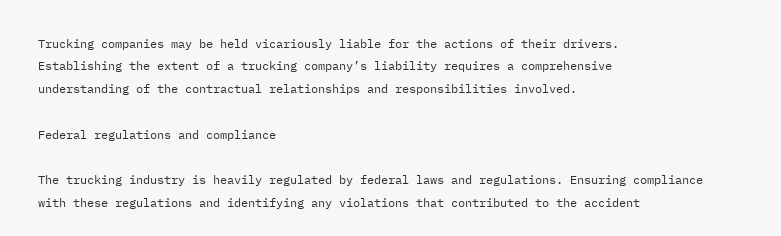Trucking companies may be held vicariously liable for the actions of their drivers. Establishing the extent of a trucking company’s liability requires a comprehensive understanding of the contractual relationships and responsibilities involved.

Federal regulations and compliance

The trucking industry is heavily regulated by federal laws and regulations. Ensuring compliance with these regulations and identifying any violations that contributed to the accident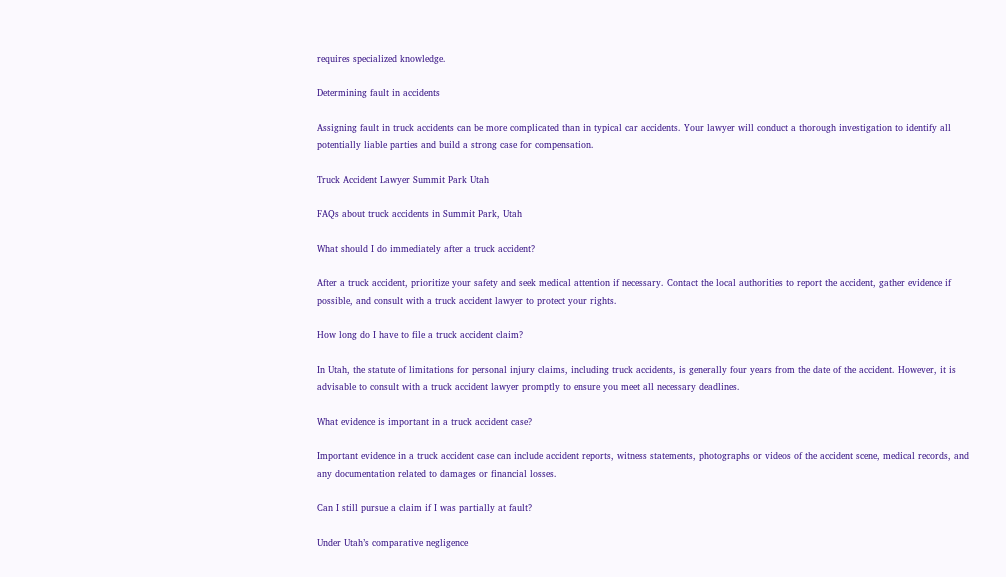requires specialized knowledge.

Determining fault in accidents

Assigning fault in truck accidents can be more complicated than in typical car accidents. Your lawyer will conduct a thorough investigation to identify all potentially liable parties and build a strong case for compensation.

Truck Accident Lawyer Summit Park Utah

FAQs about truck accidents in Summit Park, Utah

What should I do immediately after a truck accident?

After a truck accident, prioritize your safety and seek medical attention if necessary. Contact the local authorities to report the accident, gather evidence if possible, and consult with a truck accident lawyer to protect your rights.

How long do I have to file a truck accident claim?

In Utah, the statute of limitations for personal injury claims, including truck accidents, is generally four years from the date of the accident. However, it is advisable to consult with a truck accident lawyer promptly to ensure you meet all necessary deadlines.

What evidence is important in a truck accident case?

Important evidence in a truck accident case can include accident reports, witness statements, photographs or videos of the accident scene, medical records, and any documentation related to damages or financial losses.

Can I still pursue a claim if I was partially at fault?

Under Utah’s comparative negligence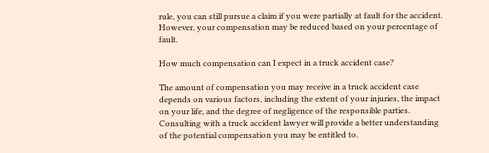rule, you can still pursue a claim if you were partially at fault for the accident. However, your compensation may be reduced based on your percentage of fault.

How much compensation can I expect in a truck accident case?

The amount of compensation you may receive in a truck accident case depends on various factors, including the extent of your injuries, the impact on your life, and the degree of negligence of the responsible parties. Consulting with a truck accident lawyer will provide a better understanding of the potential compensation you may be entitled to.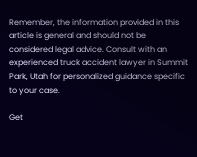Remember, the information provided in this article is general and should not be considered legal advice. Consult with an experienced truck accident lawyer in Summit Park, Utah for personalized guidance specific to your case.

Get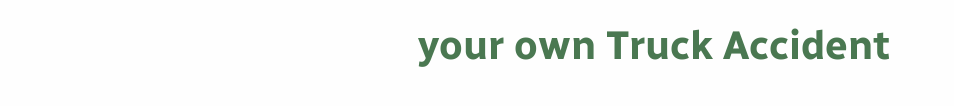your own Truck Accident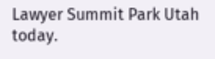Lawyer Summit Park Utah today.